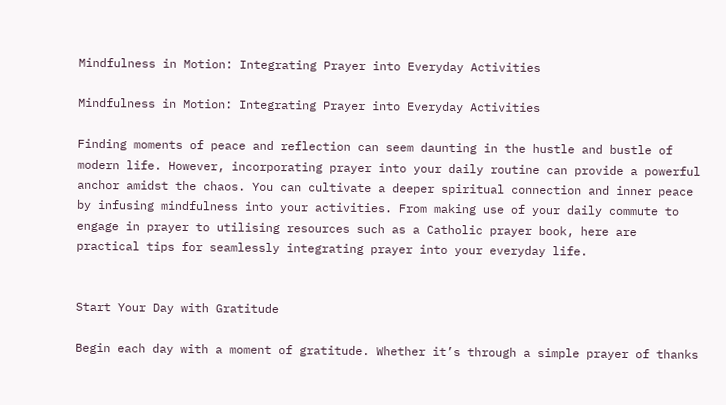Mindfulness in Motion: Integrating Prayer into Everyday Activities

Mindfulness in Motion: Integrating Prayer into Everyday Activities

Finding moments of peace and reflection can seem daunting in the hustle and bustle of modern life. However, incorporating prayer into your daily routine can provide a powerful anchor amidst the chaos. You can cultivate a deeper spiritual connection and inner peace by infusing mindfulness into your activities. From making use of your daily commute to engage in prayer to utilising resources such as a Catholic prayer book, here are practical tips for seamlessly integrating prayer into your everyday life.


Start Your Day with Gratitude

Begin each day with a moment of gratitude. Whether it’s through a simple prayer of thanks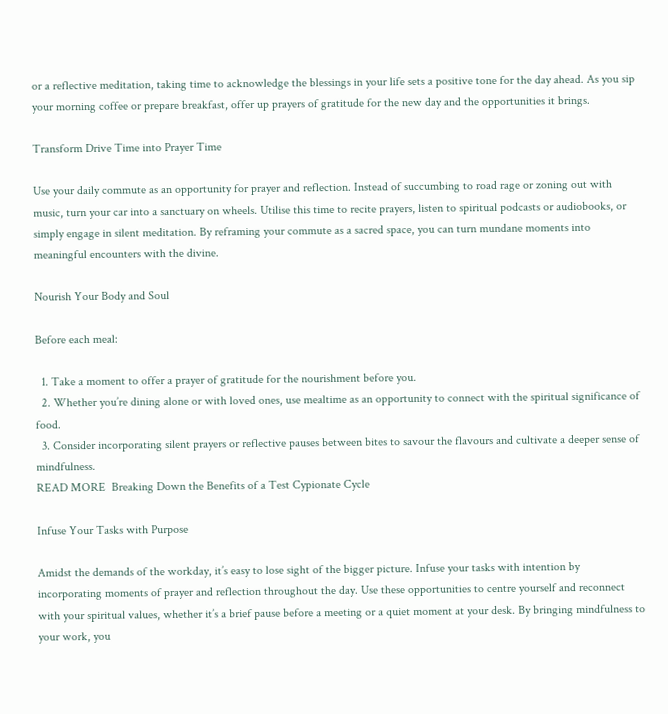or a reflective meditation, taking time to acknowledge the blessings in your life sets a positive tone for the day ahead. As you sip your morning coffee or prepare breakfast, offer up prayers of gratitude for the new day and the opportunities it brings.

Transform Drive Time into Prayer Time

Use your daily commute as an opportunity for prayer and reflection. Instead of succumbing to road rage or zoning out with music, turn your car into a sanctuary on wheels. Utilise this time to recite prayers, listen to spiritual podcasts or audiobooks, or simply engage in silent meditation. By reframing your commute as a sacred space, you can turn mundane moments into meaningful encounters with the divine.

Nourish Your Body and Soul

Before each meal:

  1. Take a moment to offer a prayer of gratitude for the nourishment before you.
  2. Whether you’re dining alone or with loved ones, use mealtime as an opportunity to connect with the spiritual significance of food.
  3. Consider incorporating silent prayers or reflective pauses between bites to savour the flavours and cultivate a deeper sense of mindfulness.
READ MORE  Breaking Down the Benefits of a Test Cypionate Cycle

Infuse Your Tasks with Purpose

Amidst the demands of the workday, it’s easy to lose sight of the bigger picture. Infuse your tasks with intention by incorporating moments of prayer and reflection throughout the day. Use these opportunities to centre yourself and reconnect with your spiritual values, whether it’s a brief pause before a meeting or a quiet moment at your desk. By bringing mindfulness to your work, you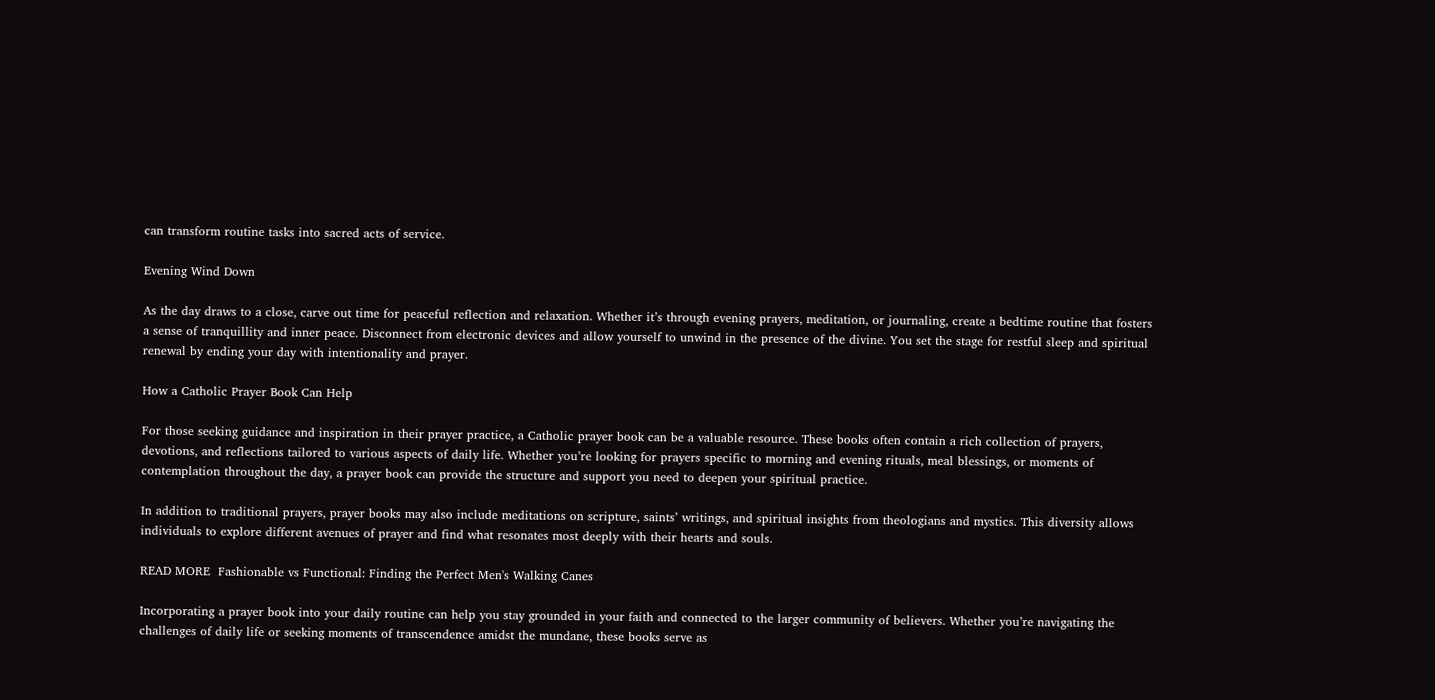can transform routine tasks into sacred acts of service.

Evening Wind Down

As the day draws to a close, carve out time for peaceful reflection and relaxation. Whether it’s through evening prayers, meditation, or journaling, create a bedtime routine that fosters a sense of tranquillity and inner peace. Disconnect from electronic devices and allow yourself to unwind in the presence of the divine. You set the stage for restful sleep and spiritual renewal by ending your day with intentionality and prayer.

How a Catholic Prayer Book Can Help

For those seeking guidance and inspiration in their prayer practice, a Catholic prayer book can be a valuable resource. These books often contain a rich collection of prayers, devotions, and reflections tailored to various aspects of daily life. Whether you’re looking for prayers specific to morning and evening rituals, meal blessings, or moments of contemplation throughout the day, a prayer book can provide the structure and support you need to deepen your spiritual practice.

In addition to traditional prayers, prayer books may also include meditations on scripture, saints’ writings, and spiritual insights from theologians and mystics. This diversity allows individuals to explore different avenues of prayer and find what resonates most deeply with their hearts and souls.

READ MORE  Fashionable vs Functional: Finding the Perfect Men's Walking Canes

Incorporating a prayer book into your daily routine can help you stay grounded in your faith and connected to the larger community of believers. Whether you’re navigating the challenges of daily life or seeking moments of transcendence amidst the mundane, these books serve as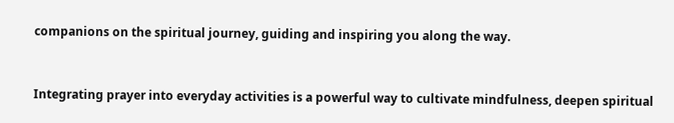companions on the spiritual journey, guiding and inspiring you along the way.


Integrating prayer into everyday activities is a powerful way to cultivate mindfulness, deepen spiritual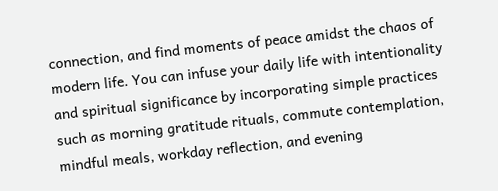connection, and find moments of peace amidst the chaos of modern life. You can infuse your daily life with intentionality and spiritual significance by incorporating simple practices such as morning gratitude rituals, commute contemplation, mindful meals, workday reflection, and evening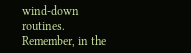wind-down routines. Remember, in the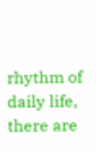rhythm of daily life, there are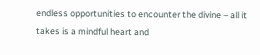endless opportunities to encounter the divine – all it takes is a mindful heart and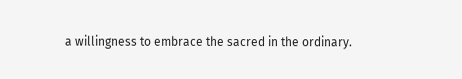a willingness to embrace the sacred in the ordinary.